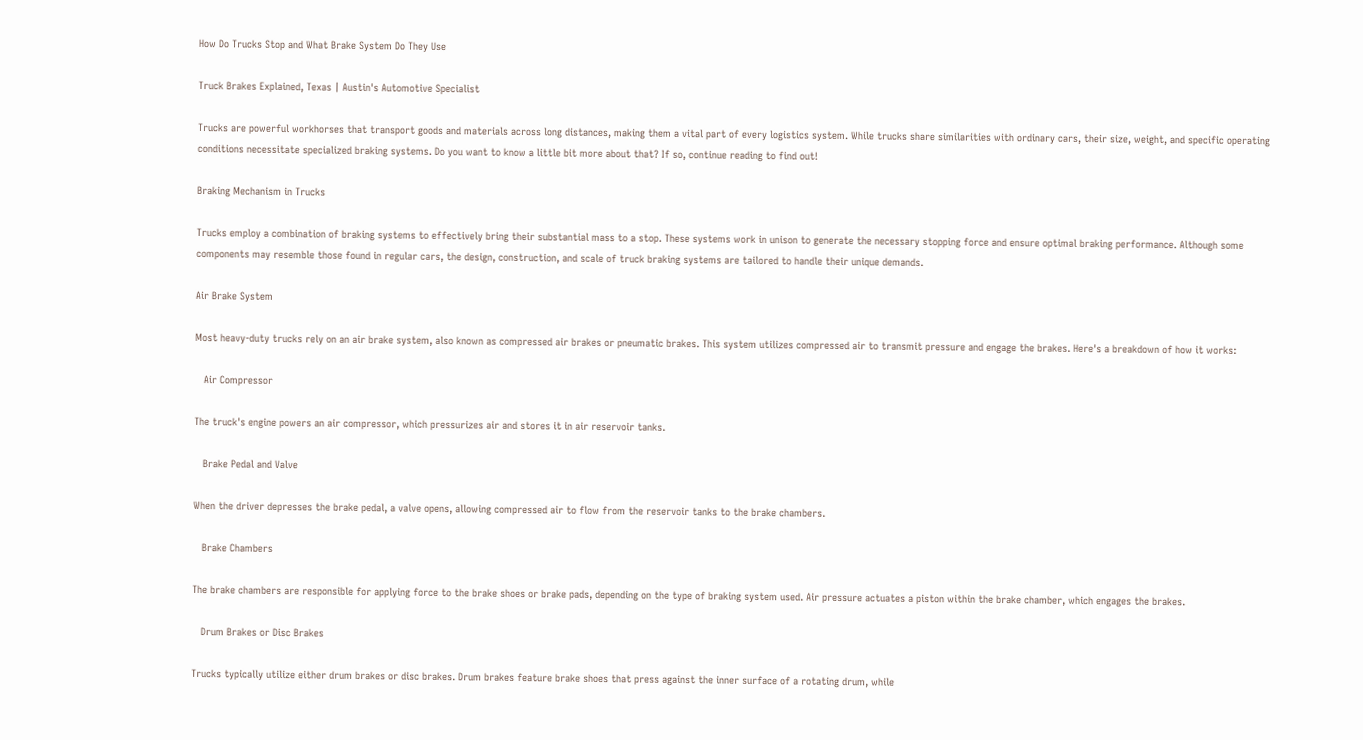How Do Trucks Stop and What Brake System Do They Use

Truck Brakes Explained, Texas | Austin's Automotive Specialist

Trucks are powerful workhorses that transport goods and materials across long distances, making them a vital part of every logistics system. While trucks share similarities with ordinary cars, their size, weight, and specific operating conditions necessitate specialized braking systems. Do you want to know a little bit more about that? If so, continue reading to find out!

Braking Mechanism in Trucks

Trucks employ a combination of braking systems to effectively bring their substantial mass to a stop. These systems work in unison to generate the necessary stopping force and ensure optimal braking performance. Although some components may resemble those found in regular cars, the design, construction, and scale of truck braking systems are tailored to handle their unique demands.

Air Brake System

Most heavy-duty trucks rely on an air brake system, also known as compressed air brakes or pneumatic brakes. This system utilizes compressed air to transmit pressure and engage the brakes. Here's a breakdown of how it works:

   Air Compressor

The truck's engine powers an air compressor, which pressurizes air and stores it in air reservoir tanks.

   Brake Pedal and Valve

When the driver depresses the brake pedal, a valve opens, allowing compressed air to flow from the reservoir tanks to the brake chambers.

   Brake Chambers

The brake chambers are responsible for applying force to the brake shoes or brake pads, depending on the type of braking system used. Air pressure actuates a piston within the brake chamber, which engages the brakes.

   Drum Brakes or Disc Brakes

Trucks typically utilize either drum brakes or disc brakes. Drum brakes feature brake shoes that press against the inner surface of a rotating drum, while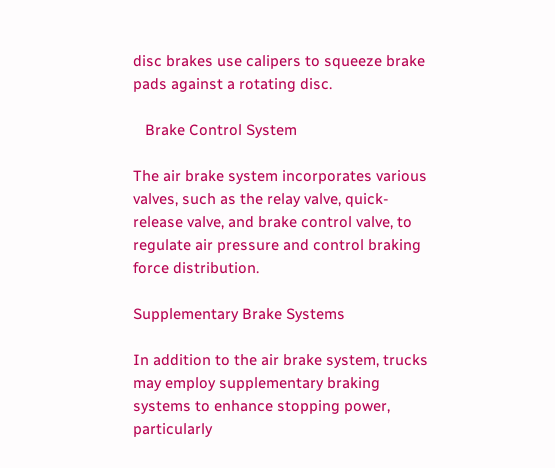disc brakes use calipers to squeeze brake pads against a rotating disc.

   Brake Control System

The air brake system incorporates various valves, such as the relay valve, quick-release valve, and brake control valve, to regulate air pressure and control braking force distribution.

Supplementary Brake Systems

In addition to the air brake system, trucks may employ supplementary braking systems to enhance stopping power, particularly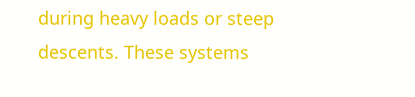during heavy loads or steep descents. These systems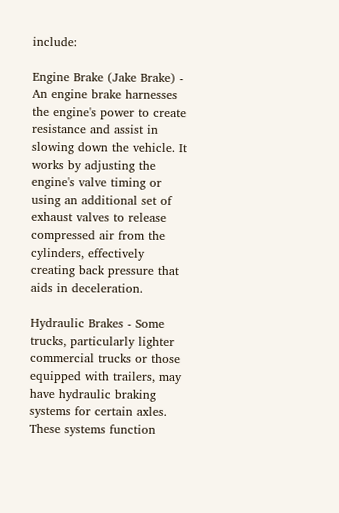include:

Engine Brake (Jake Brake) - An engine brake harnesses the engine's power to create resistance and assist in slowing down the vehicle. It works by adjusting the engine's valve timing or using an additional set of exhaust valves to release compressed air from the cylinders, effectively creating back pressure that aids in deceleration.

Hydraulic Brakes - Some trucks, particularly lighter commercial trucks or those equipped with trailers, may have hydraulic braking systems for certain axles. These systems function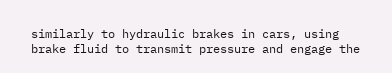similarly to hydraulic brakes in cars, using brake fluid to transmit pressure and engage the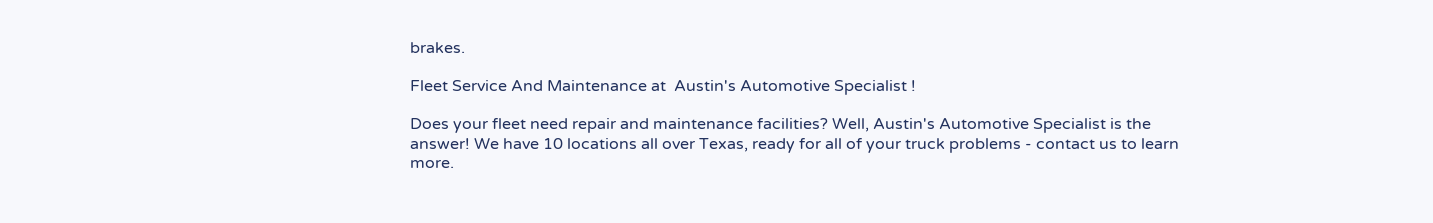brakes.

Fleet Service And Maintenance at  Austin's Automotive Specialist !

Does your fleet need repair and maintenance facilities? Well, Austin's Automotive Specialist is the answer! We have 10 locations all over Texas, ready for all of your truck problems - contact us to learn more.